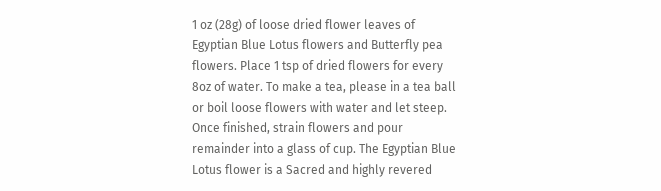1 oz (28g) of loose dried flower leaves of Egyptian Blue Lotus flowers and Butterfly pea flowers. Place 1 tsp of dried flowers for every 8oz of water. To make a tea, please in a tea ball or boil loose flowers with water and let steep. Once finished, strain flowers and pour remainder into a glass of cup. The Egyptian Blue Lotus flower is a Sacred and highly revered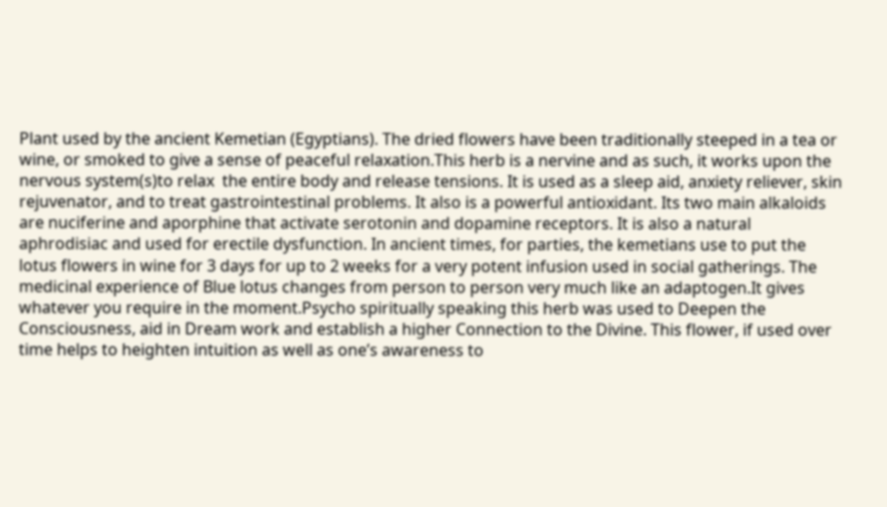Plant used by the ancient Kemetian (Egyptians). The dried flowers have been traditionally steeped in a tea or wine, or smoked to give a sense of peaceful relaxation.This herb is a nervine and as such, it works upon the nervous system(s)to relax  the entire body and release tensions. It is used as a sleep aid, anxiety reliever, skin rejuvenator, and to treat gastrointestinal problems. It also is a powerful antioxidant. Its two main alkaloids are nuciferine and aporphine that activate serotonin and dopamine receptors. It is also a natural aphrodisiac and used for erectile dysfunction. In ancient times, for parties, the kemetians use to put the lotus flowers in wine for 3 days for up to 2 weeks for a very potent infusion used in social gatherings. The medicinal experience of Blue lotus changes from person to person very much like an adaptogen.It gives whatever you require in the moment.Psycho spiritually speaking this herb was used to Deepen the Consciousness, aid in Dream work and establish a higher Connection to the Divine. This flower, if used over time helps to heighten intuition as well as one’s awareness to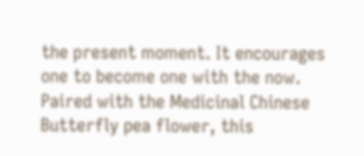the present moment. It encourages one to become one with the now. Paired with the Medicinal Chinese Butterfly pea flower, this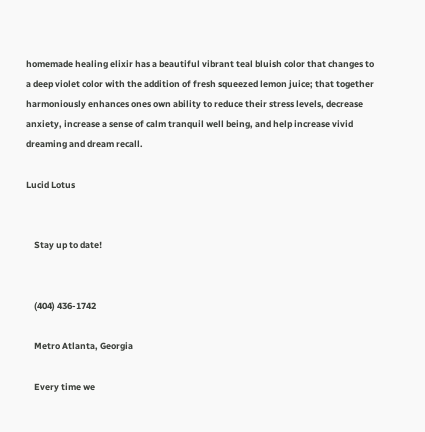homemade healing elixir has a beautiful vibrant teal bluish color that changes to a deep violet color with the addition of fresh squeezed lemon juice; that together harmoniously enhances ones own ability to reduce their stress levels, decrease anxiety, increase a sense of calm tranquil well being, and help increase vivid dreaming and dream recall.

Lucid Lotus


    Stay up to date!


    (404) 436-1742

    Metro Atlanta, Georgia

    Every time we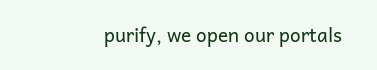purify, we open our portals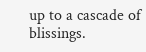up to a cascade of blissings.